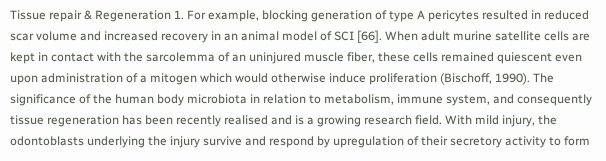Tissue repair & Regeneration 1. For example, blocking generation of type A pericytes resulted in reduced scar volume and increased recovery in an animal model of SCI [66]. When adult murine satellite cells are kept in contact with the sarcolemma of an uninjured muscle fiber, these cells remained quiescent even upon administration of a mitogen which would otherwise induce proliferation (Bischoff, 1990). The significance of the human body microbiota in relation to metabolism, immune system, and consequently tissue regeneration has been recently realised and is a growing research field. With mild injury, the odontoblasts underlying the injury survive and respond by upregulation of their secretory activity to form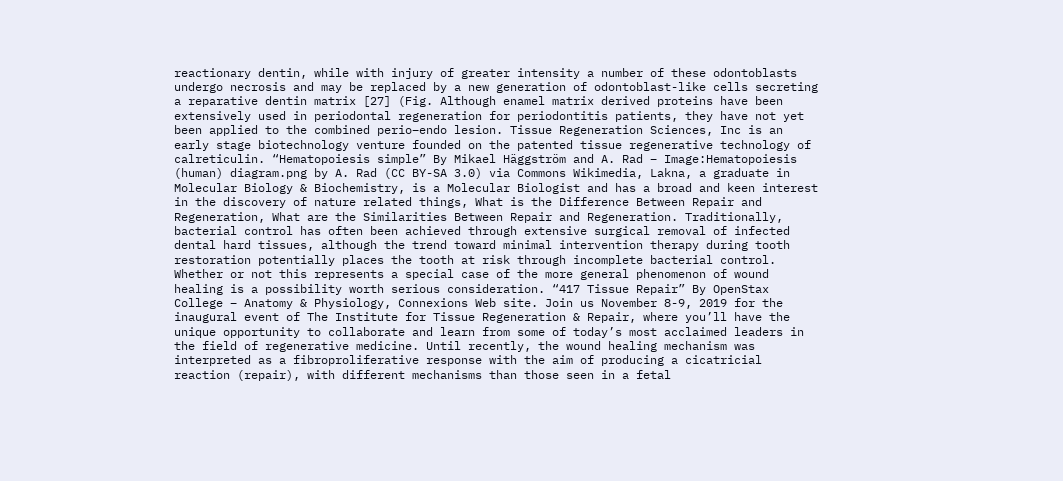reactionary dentin, while with injury of greater intensity a number of these odontoblasts undergo necrosis and may be replaced by a new generation of odontoblast-like cells secreting a reparative dentin matrix [27] (Fig. Although enamel matrix derived proteins have been extensively used in periodontal regeneration for periodontitis patients, they have not yet been applied to the combined perio–endo lesion. Tissue Regeneration Sciences, Inc is an early stage biotechnology venture founded on the patented tissue regenerative technology of calreticulin. “Hematopoiesis simple” By Mikael Häggström and A. Rad – Image:Hematopoiesis (human) diagram.png by A. Rad (CC BY-SA 3.0) via Commons Wikimedia, Lakna, a graduate in Molecular Biology & Biochemistry, is a Molecular Biologist and has a broad and keen interest in the discovery of nature related things, What is the Difference Between Repair and Regeneration, What are the Similarities Between Repair and Regeneration. Traditionally, bacterial control has often been achieved through extensive surgical removal of infected dental hard tissues, although the trend toward minimal intervention therapy during tooth restoration potentially places the tooth at risk through incomplete bacterial control. Whether or not this represents a special case of the more general phenomenon of wound healing is a possibility worth serious consideration. “417 Tissue Repair” By OpenStax College – Anatomy & Physiology, Connexions Web site. Join us November 8-9, 2019 for the inaugural event of The Institute for Tissue Regeneration & Repair, where you’ll have the unique opportunity to collaborate and learn from some of today’s most acclaimed leaders in the field of regenerative medicine. Until recently, the wound healing mechanism was interpreted as a fibroproliferative response with the aim of producing a cicatricial reaction (repair), with different mechanisms than those seen in a fetal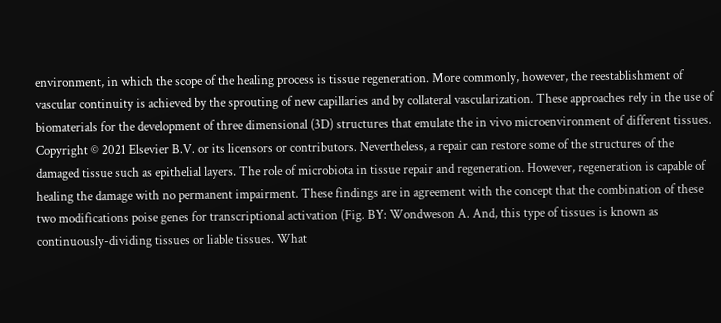environment, in which the scope of the healing process is tissue regeneration. More commonly, however, the reestablishment of vascular continuity is achieved by the sprouting of new capillaries and by collateral vascularization. These approaches rely in the use of biomaterials for the development of three dimensional (3D) structures that emulate the in vivo microenvironment of different tissues. Copyright © 2021 Elsevier B.V. or its licensors or contributors. Nevertheless, a repair can restore some of the structures of the damaged tissue such as epithelial layers. The role of microbiota in tissue repair and regeneration. However, regeneration is capable of healing the damage with no permanent impairment. These findings are in agreement with the concept that the combination of these two modifications poise genes for transcriptional activation (Fig. BY: Wondweson A. And, this type of tissues is known as continuously-dividing tissues or liable tissues. What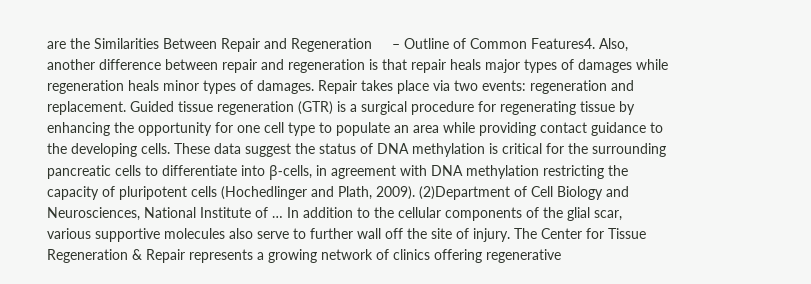are the Similarities Between Repair and Regeneration     – Outline of Common Features4. Also, another difference between repair and regeneration is that repair heals major types of damages while regeneration heals minor types of damages. Repair takes place via two events: regeneration and replacement. Guided tissue regeneration (GTR) is a surgical procedure for regenerating tissue by enhancing the opportunity for one cell type to populate an area while providing contact guidance to the developing cells. These data suggest the status of DNA methylation is critical for the surrounding pancreatic cells to differentiate into β-cells, in agreement with DNA methylation restricting the capacity of pluripotent cells (Hochedlinger and Plath, 2009). (2)Department of Cell Biology and Neurosciences, National Institute of … In addition to the cellular components of the glial scar, various supportive molecules also serve to further wall off the site of injury. The Center for Tissue Regeneration & Repair represents a growing network of clinics offering regenerative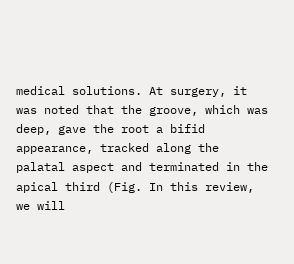medical solutions. At surgery, it was noted that the groove, which was deep, gave the root a bifid appearance, tracked along the palatal aspect and terminated in the apical third (Fig. In this review, we will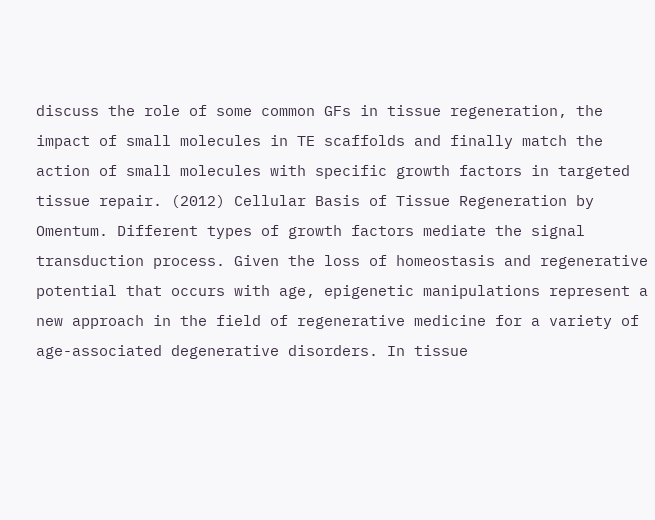discuss the role of some common GFs in tissue regeneration, the impact of small molecules in TE scaffolds and finally match the action of small molecules with specific growth factors in targeted tissue repair. (2012) Cellular Basis of Tissue Regeneration by Omentum. Different types of growth factors mediate the signal transduction process. Given the loss of homeostasis and regenerative potential that occurs with age, epigenetic manipulations represent a new approach in the field of regenerative medicine for a variety of age-associated degenerative disorders. In tissue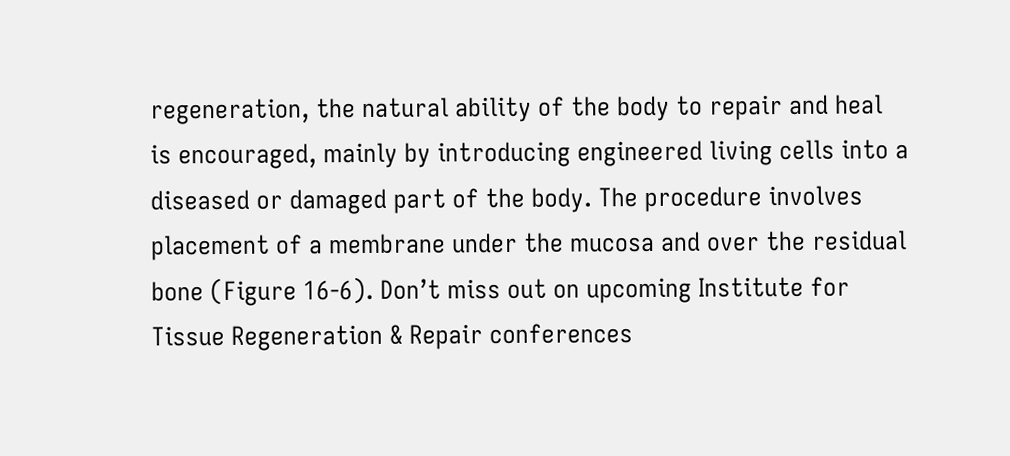regeneration, the natural ability of the body to repair and heal is encouraged, mainly by introducing engineered living cells into a diseased or damaged part of the body. The procedure involves placement of a membrane under the mucosa and over the residual bone (Figure 16-6). Don’t miss out on upcoming Institute for Tissue Regeneration & Repair conferences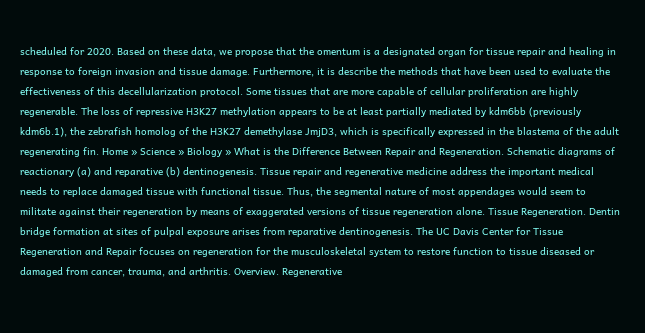scheduled for 2020. Based on these data, we propose that the omentum is a designated organ for tissue repair and healing in response to foreign invasion and tissue damage. Furthermore, it is describe the methods that have been used to evaluate the effectiveness of this decellularization protocol. Some tissues that are more capable of cellular proliferation are highly regenerable. The loss of repressive H3K27 methylation appears to be at least partially mediated by kdm6bb (previously kdm6b.1), the zebrafish homolog of the H3K27 demethylase JmjD3, which is specifically expressed in the blastema of the adult regenerating fin. Home » Science » Biology » What is the Difference Between Repair and Regeneration. Schematic diagrams of reactionary (a) and reparative (b) dentinogenesis. Tissue repair and regenerative medicine address the important medical needs to replace damaged tissue with functional tissue. Thus, the segmental nature of most appendages would seem to militate against their regeneration by means of exaggerated versions of tissue regeneration alone. Tissue Regeneration. Dentin bridge formation at sites of pulpal exposure arises from reparative dentinogenesis. The UC Davis Center for Tissue Regeneration and Repair focuses on regeneration for the musculoskeletal system to restore function to tissue diseased or damaged from cancer, trauma, and arthritis. Overview. Regenerative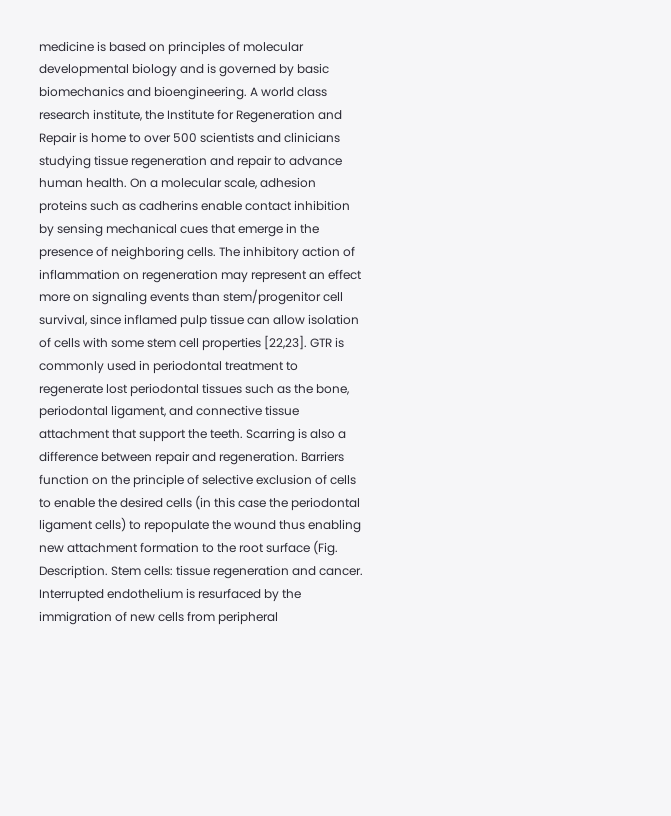medicine is based on principles of molecular developmental biology and is governed by basic biomechanics and bioengineering. A world class research institute, the Institute for Regeneration and Repair is home to over 500 scientists and clinicians studying tissue regeneration and repair to advance human health. On a molecular scale, adhesion proteins such as cadherins enable contact inhibition by sensing mechanical cues that emerge in the presence of neighboring cells. The inhibitory action of inflammation on regeneration may represent an effect more on signaling events than stem/progenitor cell survival, since inflamed pulp tissue can allow isolation of cells with some stem cell properties [22,23]. GTR is commonly used in periodontal treatment to regenerate lost periodontal tissues such as the bone, periodontal ligament, and connective tissue attachment that support the teeth. Scarring is also a difference between repair and regeneration. Barriers function on the principle of selective exclusion of cells to enable the desired cells (in this case the periodontal ligament cells) to repopulate the wound thus enabling new attachment formation to the root surface (Fig. Description. Stem cells: tissue regeneration and cancer. Interrupted endothelium is resurfaced by the immigration of new cells from peripheral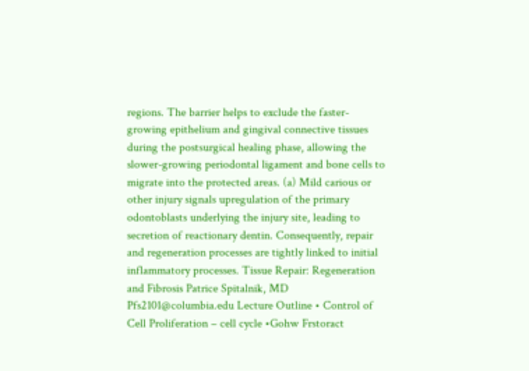regions. The barrier helps to exclude the faster-growing epithelium and gingival connective tissues during the postsurgical healing phase, allowing the slower-growing periodontal ligament and bone cells to migrate into the protected areas. (a) Mild carious or other injury signals upregulation of the primary odontoblasts underlying the injury site, leading to secretion of reactionary dentin. Consequently, repair and regeneration processes are tightly linked to initial inflammatory processes. Tissue Repair: Regeneration and Fibrosis Patrice Spitalnik, MD Pfs2101@columbia.edu Lecture Outline • Control of Cell Proliferation – cell cycle •Gohw Frstoract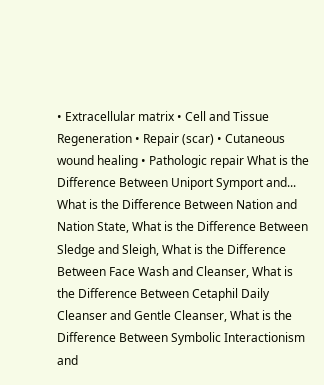• Extracellular matrix • Cell and Tissue Regeneration • Repair (scar) • Cutaneous wound healing • Pathologic repair What is the Difference Between Uniport Symport and... What is the Difference Between Nation and Nation State, What is the Difference Between Sledge and Sleigh, What is the Difference Between Face Wash and Cleanser, What is the Difference Between Cetaphil Daily Cleanser and Gentle Cleanser, What is the Difference Between Symbolic Interactionism and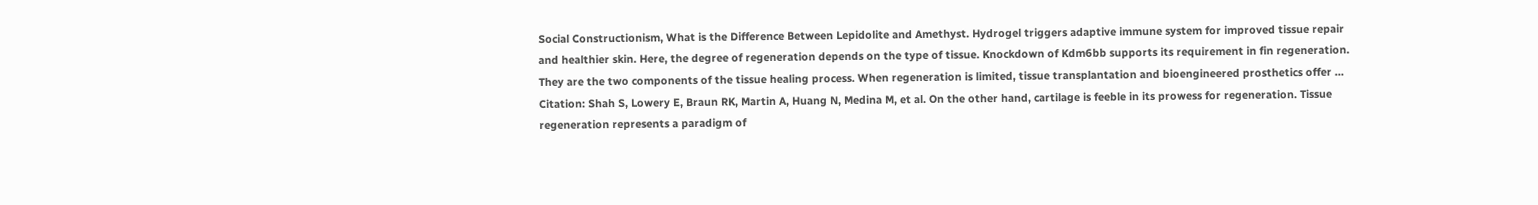Social Constructionism, What is the Difference Between Lepidolite and Amethyst. Hydrogel triggers adaptive immune system for improved tissue repair and healthier skin. Here, the degree of regeneration depends on the type of tissue. Knockdown of Kdm6bb supports its requirement in fin regeneration. They are the two components of the tissue healing process. When regeneration is limited, tissue transplantation and bioengineered prosthetics offer … Citation: Shah S, Lowery E, Braun RK, Martin A, Huang N, Medina M, et al. On the other hand, cartilage is feeble in its prowess for regeneration. Tissue regeneration represents a paradigm of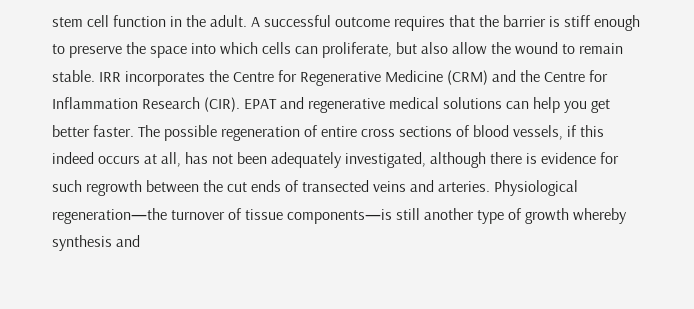stem cell function in the adult. A successful outcome requires that the barrier is stiff enough to preserve the space into which cells can proliferate, but also allow the wound to remain stable. IRR incorporates the Centre for Regenerative Medicine (CRM) and the Centre for Inflammation Research (CIR). EPAT and regenerative medical solutions can help you get better faster. The possible regeneration of entire cross sections of blood vessels, if this indeed occurs at all, has not been adequately investigated, although there is evidence for such regrowth between the cut ends of transected veins and arteries. Physiological regeneration—the turnover of tissue components—is still another type of growth whereby synthesis and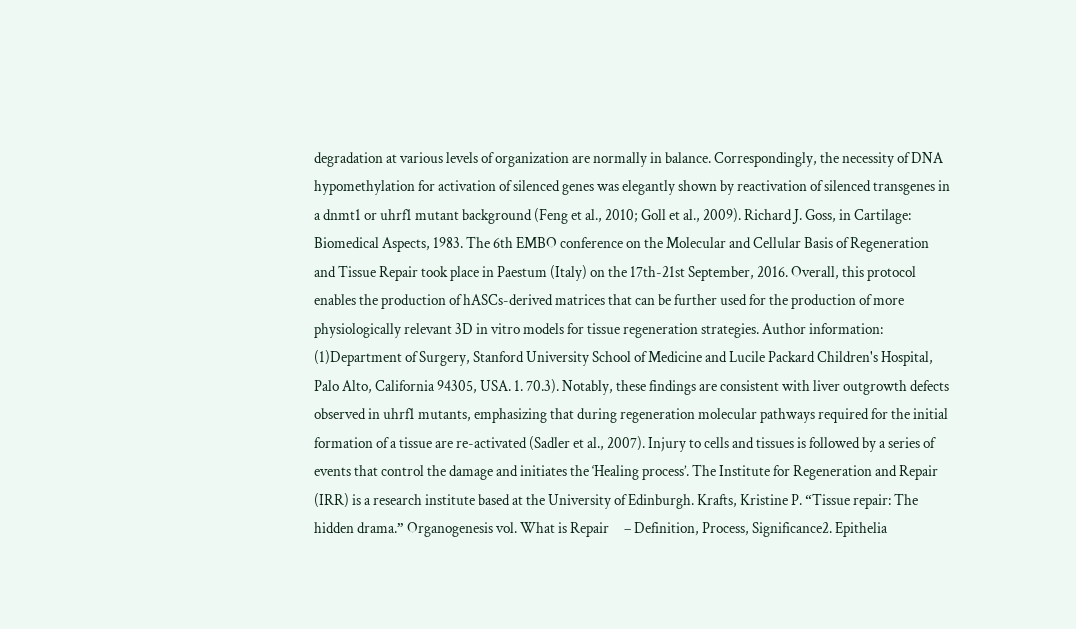degradation at various levels of organization are normally in balance. Correspondingly, the necessity of DNA hypomethylation for activation of silenced genes was elegantly shown by reactivation of silenced transgenes in a dnmt1 or uhrf1 mutant background (Feng et al., 2010; Goll et al., 2009). Richard J. Goss, in Cartilage: Biomedical Aspects, 1983. The 6th EMBO conference on the Molecular and Cellular Basis of Regeneration and Tissue Repair took place in Paestum (Italy) on the 17th-21st September, 2016. Overall, this protocol enables the production of hASCs-derived matrices that can be further used for the production of more physiologically relevant 3D in vitro models for tissue regeneration strategies. Author information: (1)Department of Surgery, Stanford University School of Medicine and Lucile Packard Children's Hospital, Palo Alto, California 94305, USA. 1. 70.3). Notably, these findings are consistent with liver outgrowth defects observed in uhrf1 mutants, emphasizing that during regeneration molecular pathways required for the initial formation of a tissue are re-activated (Sadler et al., 2007). Injury to cells and tissues is followed by a series of events that control the damage and initiates the ‘Healing process’. The Institute for Regeneration and Repair (IRR) is a research institute based at the University of Edinburgh. Krafts, Kristine P. “Tissue repair: The hidden drama.” Organogenesis vol. What is Repair     – Definition, Process, Significance2. Epithelia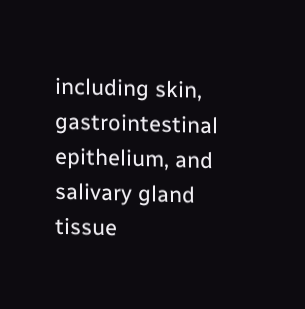including skin, gastrointestinal epithelium, and salivary gland tissue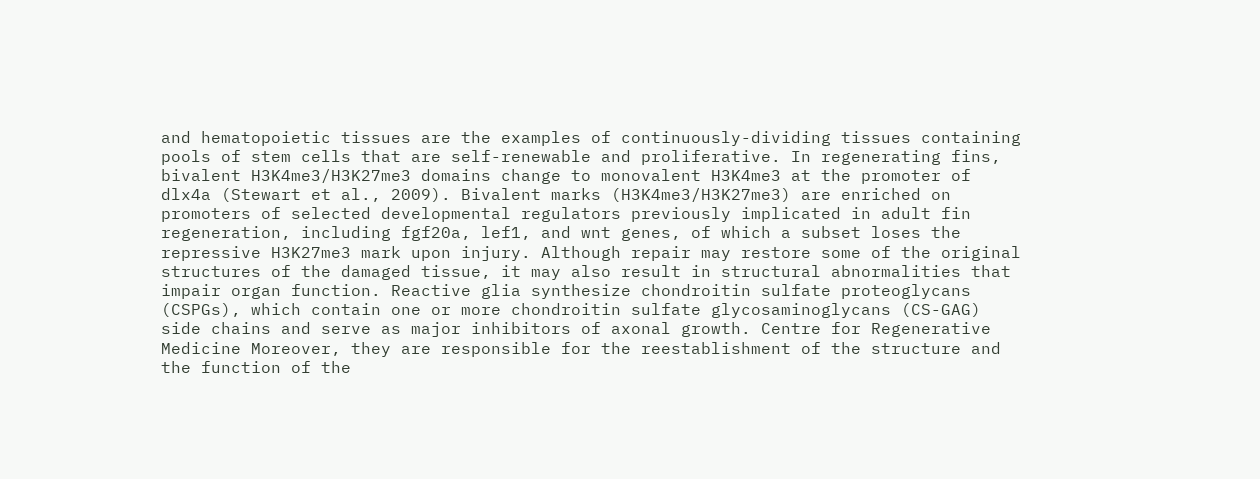and hematopoietic tissues are the examples of continuously-dividing tissues containing pools of stem cells that are self-renewable and proliferative. In regenerating fins, bivalent H3K4me3/H3K27me3 domains change to monovalent H3K4me3 at the promoter of dlx4a (Stewart et al., 2009). Bivalent marks (H3K4me3/H3K27me3) are enriched on promoters of selected developmental regulators previously implicated in adult fin regeneration, including fgf20a, lef1, and wnt genes, of which a subset loses the repressive H3K27me3 mark upon injury. Although repair may restore some of the original structures of the damaged tissue, it may also result in structural abnormalities that impair organ function. Reactive glia synthesize chondroitin sulfate proteoglycans (CSPGs), which contain one or more chondroitin sulfate glycosaminoglycans (CS-GAG) side chains and serve as major inhibitors of axonal growth. Centre for Regenerative Medicine Moreover, they are responsible for the reestablishment of the structure and the function of the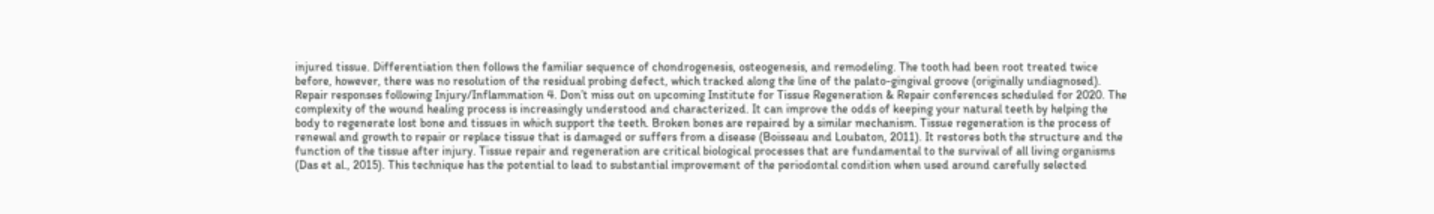injured tissue. Differentiation then follows the familiar sequence of chondrogenesis, osteogenesis, and remodeling. The tooth had been root treated twice before, however, there was no resolution of the residual probing defect, which tracked along the line of the palato-gingival groove (originally undiagnosed). Repair responses following Injury/Inflammation 4. Don’t miss out on upcoming Institute for Tissue Regeneration & Repair conferences scheduled for 2020. The complexity of the wound healing process is increasingly understood and characterized. It can improve the odds of keeping your natural teeth by helping the body to regenerate lost bone and tissues in which support the teeth. Broken bones are repaired by a similar mechanism. Tissue regeneration is the process of renewal and growth to repair or replace tissue that is damaged or suffers from a disease (Boisseau and Loubaton, 2011). It restores both the structure and the function of the tissue after injury. Tissue repair and regeneration are critical biological processes that are fundamental to the survival of all living organisms (Das et al., 2015). This technique has the potential to lead to substantial improvement of the periodontal condition when used around carefully selected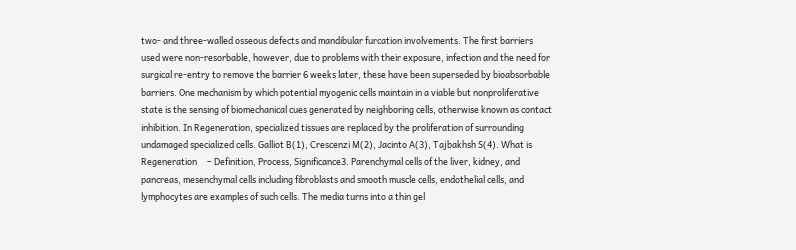two- and three-walled osseous defects and mandibular furcation involvements. The first barriers used were non-resorbable, however, due to problems with their exposure, infection and the need for surgical re-entry to remove the barrier 6 weeks later, these have been superseded by bioabsorbable barriers. One mechanism by which potential myogenic cells maintain in a viable but nonproliferative state is the sensing of biomechanical cues generated by neighboring cells, otherwise known as contact inhibition. In Regeneration, specialized tissues are replaced by the proliferation of surrounding undamaged specialized cells. Galliot B(1), Crescenzi M(2), Jacinto A(3), Tajbakhsh S(4). What is Regeneration     – Definition, Process, Significance3. Parenchymal cells of the liver, kidney, and pancreas, mesenchymal cells including fibroblasts and smooth muscle cells, endothelial cells, and lymphocytes are examples of such cells. The media turns into a thin gel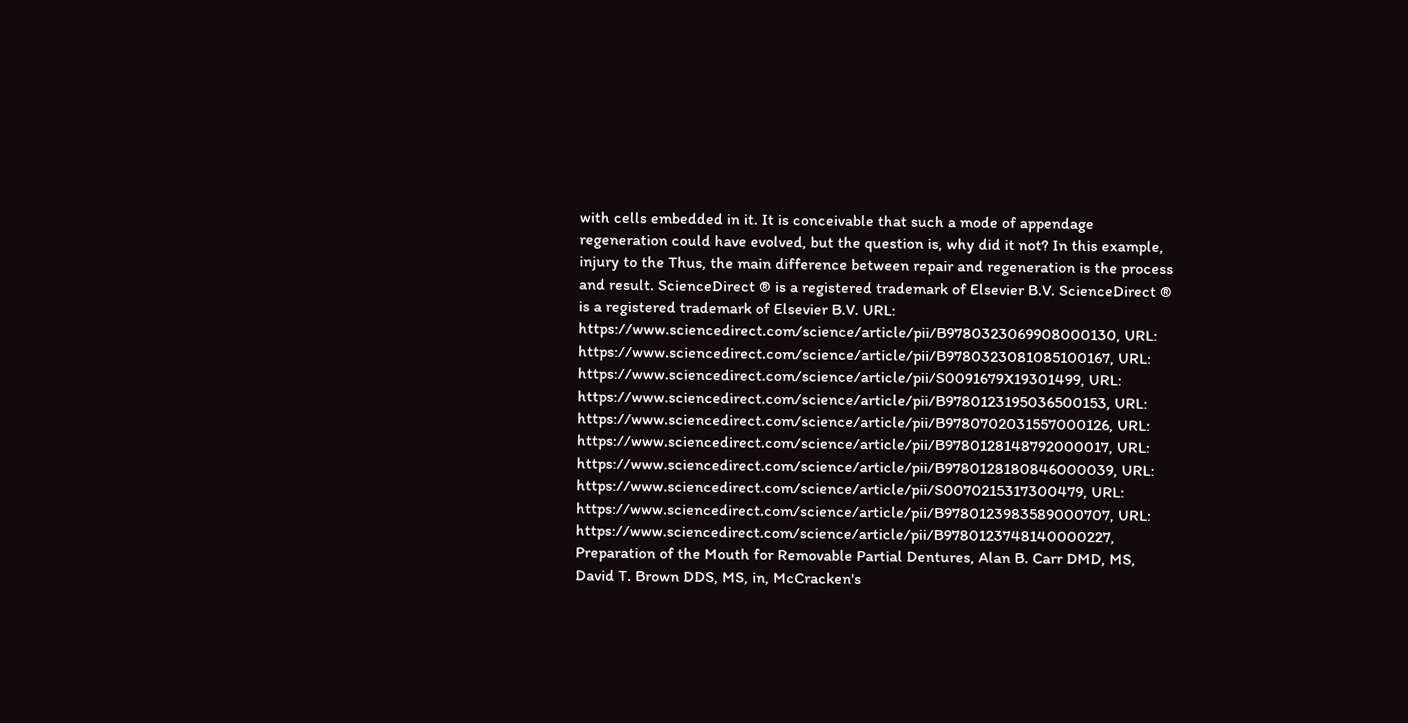with cells embedded in it. It is conceivable that such a mode of appendage regeneration could have evolved, but the question is, why did it not? In this example, injury to the Thus, the main difference between repair and regeneration is the process and result. ScienceDirect ® is a registered trademark of Elsevier B.V. ScienceDirect ® is a registered trademark of Elsevier B.V. URL: https://www.sciencedirect.com/science/article/pii/B9780323069908000130, URL: https://www.sciencedirect.com/science/article/pii/B9780323081085100167, URL: https://www.sciencedirect.com/science/article/pii/S0091679X19301499, URL: https://www.sciencedirect.com/science/article/pii/B9780123195036500153, URL: https://www.sciencedirect.com/science/article/pii/B9780702031557000126, URL: https://www.sciencedirect.com/science/article/pii/B9780128148792000017, URL: https://www.sciencedirect.com/science/article/pii/B9780128180846000039, URL: https://www.sciencedirect.com/science/article/pii/S0070215317300479, URL: https://www.sciencedirect.com/science/article/pii/B9780123983589000707, URL: https://www.sciencedirect.com/science/article/pii/B9780123748140000227, Preparation of the Mouth for Removable Partial Dentures, Alan B. Carr DMD, MS, David T. Brown DDS, MS, in, McCracken's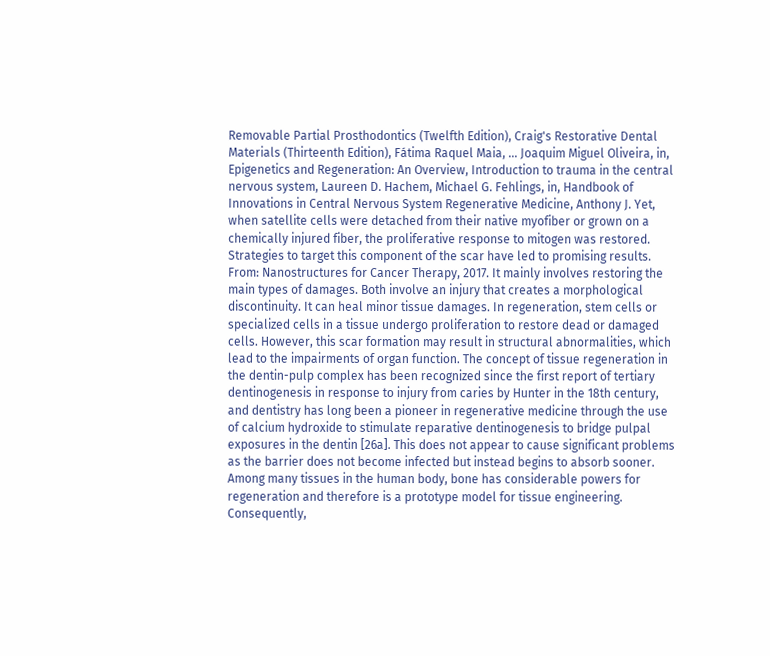Removable Partial Prosthodontics (Twelfth Edition), Craig's Restorative Dental Materials (Thirteenth Edition), Fátima Raquel Maia, ... Joaquim Miguel Oliveira, in, Epigenetics and Regeneration: An Overview, Introduction to trauma in the central nervous system, Laureen D. Hachem, Michael G. Fehlings, in, Handbook of Innovations in Central Nervous System Regenerative Medicine, Anthony J. Yet, when satellite cells were detached from their native myofiber or grown on a chemically injured fiber, the proliferative response to mitogen was restored. Strategies to target this component of the scar have led to promising results. From: Nanostructures for Cancer Therapy, 2017. It mainly involves restoring the main types of damages. Both involve an injury that creates a morphological discontinuity. It can heal minor tissue damages. In regeneration, stem cells or specialized cells in a tissue undergo proliferation to restore dead or damaged cells. However, this scar formation may result in structural abnormalities, which lead to the impairments of organ function. The concept of tissue regeneration in the dentin-pulp complex has been recognized since the first report of tertiary dentinogenesis in response to injury from caries by Hunter in the 18th century, and dentistry has long been a pioneer in regenerative medicine through the use of calcium hydroxide to stimulate reparative dentinogenesis to bridge pulpal exposures in the dentin [26a]. This does not appear to cause significant problems as the barrier does not become infected but instead begins to absorb sooner. Among many tissues in the human body, bone has considerable powers for regeneration and therefore is a prototype model for tissue engineering. Consequently,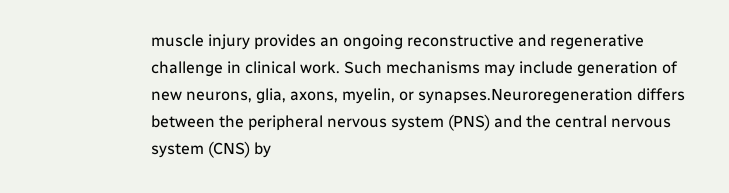muscle injury provides an ongoing reconstructive and regenerative challenge in clinical work. Such mechanisms may include generation of new neurons, glia, axons, myelin, or synapses.Neuroregeneration differs between the peripheral nervous system (PNS) and the central nervous system (CNS) by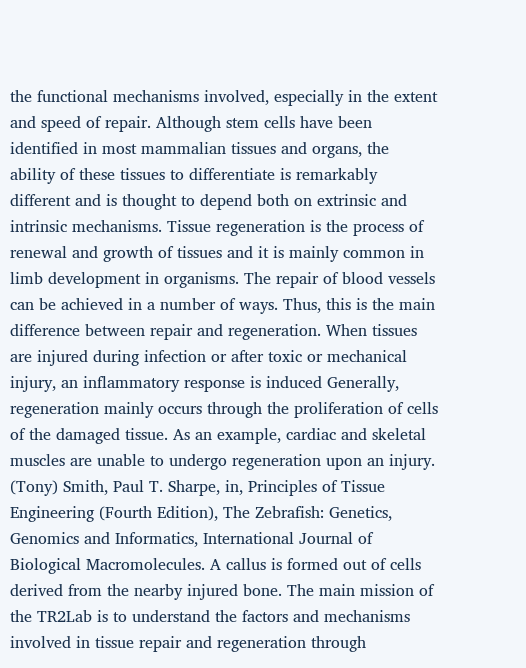the functional mechanisms involved, especially in the extent and speed of repair. Although stem cells have been identified in most mammalian tissues and organs, the ability of these tissues to differentiate is remarkably different and is thought to depend both on extrinsic and intrinsic mechanisms. Tissue regeneration is the process of renewal and growth of tissues and it is mainly common in limb development in organisms. The repair of blood vessels can be achieved in a number of ways. Thus, this is the main difference between repair and regeneration. When tissues are injured during infection or after toxic or mechanical injury, an inflammatory response is induced Generally, regeneration mainly occurs through the proliferation of cells of the damaged tissue. As an example, cardiac and skeletal muscles are unable to undergo regeneration upon an injury. (Tony) Smith, Paul T. Sharpe, in, Principles of Tissue Engineering (Fourth Edition), The Zebrafish: Genetics, Genomics and Informatics, International Journal of Biological Macromolecules. A callus is formed out of cells derived from the nearby injured bone. The main mission of the TR2Lab is to understand the factors and mechanisms involved in tissue repair and regeneration through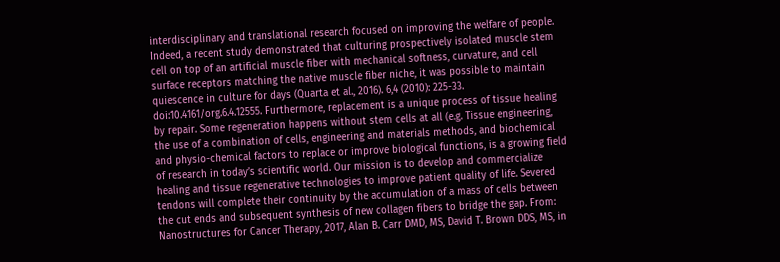interdisciplinary and translational research focused on improving the welfare of people. Indeed, a recent study demonstrated that culturing prospectively isolated muscle stem cell on top of an artificial muscle fiber with mechanical softness, curvature, and cell surface receptors matching the native muscle fiber niche, it was possible to maintain quiescence in culture for days (Quarta et al., 2016). 6,4 (2010): 225-33. doi:10.4161/org.6.4.12555. Furthermore, replacement is a unique process of tissue healing by repair. Some regeneration happens without stem cells at all (e.g. Tissue engineering, the use of a combination of cells, engineering and materials methods, and biochemical and physio-chemical factors to replace or improve biological functions, is a growing field of research in today’s scientific world. Our mission is to develop and commercialize healing and tissue regenerative technologies to improve patient quality of life. Severed tendons will complete their continuity by the accumulation of a mass of cells between the cut ends and subsequent synthesis of new collagen fibers to bridge the gap. From: Nanostructures for Cancer Therapy, 2017, Alan B. Carr DMD, MS, David T. Brown DDS, MS, in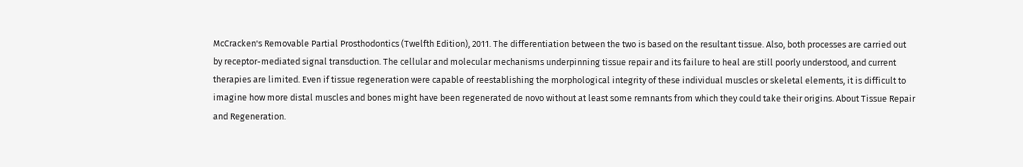McCracken's Removable Partial Prosthodontics (Twelfth Edition), 2011. The differentiation between the two is based on the resultant tissue. Also, both processes are carried out by receptor-mediated signal transduction. The cellular and molecular mechanisms underpinning tissue repair and its failure to heal are still poorly understood, and current therapies are limited. Even if tissue regeneration were capable of reestablishing the morphological integrity of these individual muscles or skeletal elements, it is difficult to imagine how more distal muscles and bones might have been regenerated de novo without at least some remnants from which they could take their origins. About Tissue Repair and Regeneration.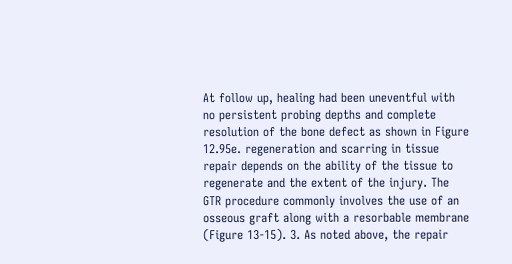At follow up, healing had been uneventful with no persistent probing depths and complete resolution of the bone defect as shown in Figure 12.95e. regeneration and scarring in tissue repair depends on the ability of the tissue to regenerate and the extent of the injury. The GTR procedure commonly involves the use of an osseous graft along with a resorbable membrane (Figure 13-15). 3. As noted above, the repair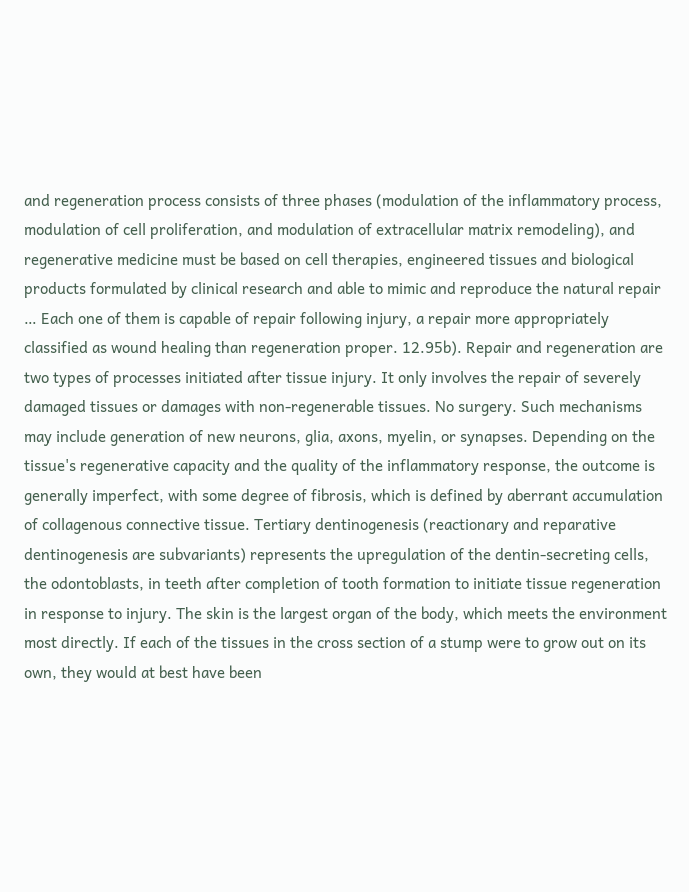and regeneration process consists of three phases (modulation of the inflammatory process, modulation of cell proliferation, and modulation of extracellular matrix remodeling), and regenerative medicine must be based on cell therapies, engineered tissues and biological products formulated by clinical research and able to mimic and reproduce the natural repair … Each one of them is capable of repair following injury, a repair more appropriately classified as wound healing than regeneration proper. 12.95b). Repair and regeneration are two types of processes initiated after tissue injury. It only involves the repair of severely damaged tissues or damages with non-regenerable tissues. No surgery. Such mechanisms may include generation of new neurons, glia, axons, myelin, or synapses. Depending on the tissue's regenerative capacity and the quality of the inflammatory response, the outcome is generally imperfect, with some degree of fibrosis, which is defined by aberrant accumulation of collagenous connective tissue. Tertiary dentinogenesis (reactionary and reparative dentinogenesis are subvariants) represents the upregulation of the dentin-secreting cells, the odontoblasts, in teeth after completion of tooth formation to initiate tissue regeneration in response to injury. The skin is the largest organ of the body, which meets the environment most directly. If each of the tissues in the cross section of a stump were to grow out on its own, they would at best have been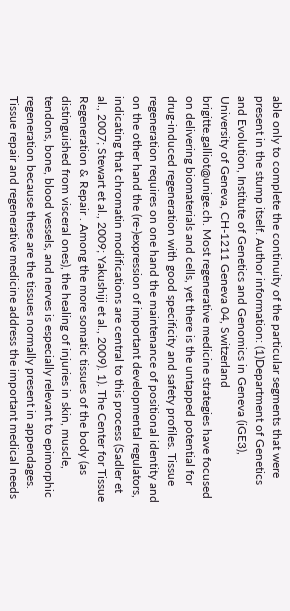able only to complete the continuity of the particular segments that were present in the stump itself. Author information: (1)Department of Genetics and Evolution, Institute of Genetics and Genomics in Geneva (iGE3), University of Geneva, CH-1211 Geneva 04, Switzerland brigitte.galliot@unige.ch. Most regenerative medicine strategies have focused on delivering biomaterials and cells, yet there is the untapped potential for drug-induced regeneration with good specificity and safety profiles. Tissue regeneration requires on one hand the maintenance of positional identity and on the other hand the (re-)expression of important developmental regulators, indicating that chromatin modifications are central to this process (Sadler et al., 2007; Stewart et al., 2009; Yakushiji et al., 2009). 1). The Center for Tissue Regeneration & Repair . Among the more somatic tissues of the body (as distinguished from visceral ones), the healing of injuries in skin, muscle, tendons, bone, blood vessels, and nerves is especially relevant to epimorphic regeneration because these are the tissues normally present in appendages. Tissue repair and regenerative medicine address the important medical needs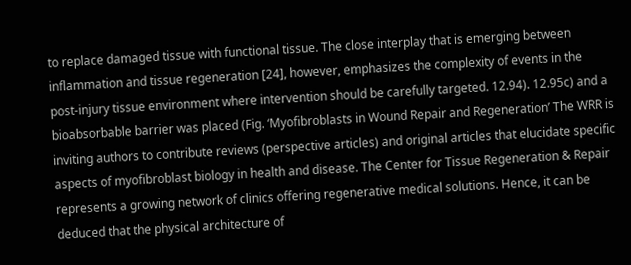to replace damaged tissue with functional tissue. The close interplay that is emerging between inflammation and tissue regeneration [24], however, emphasizes the complexity of events in the post-injury tissue environment where intervention should be carefully targeted. 12.94). 12.95c) and a bioabsorbable barrier was placed (Fig. ‘Myofibroblasts in Wound Repair and Regeneration’ The WRR is inviting authors to contribute reviews (perspective articles) and original articles that elucidate specific aspects of myofibroblast biology in health and disease. The Center for Tissue Regeneration & Repair represents a growing network of clinics offering regenerative medical solutions. Hence, it can be deduced that the physical architecture of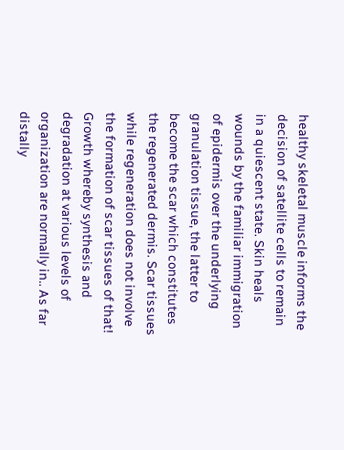healthy skeletal muscle informs the decision of satellite cells to remain in a quiescent state. Skin heals wounds by the familiar immigration of epidermis over the underlying granulation tissue, the latter to become the scar which constitutes the regenerated dermis. Scar tissues while regeneration does not involve the formation of scar tissues of that! Growth whereby synthesis and degradation at various levels of organization are normally in.. As far distally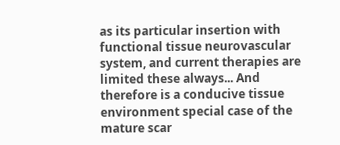as its particular insertion with functional tissue neurovascular system, and current therapies are limited these always... And therefore is a conducive tissue environment special case of the mature scar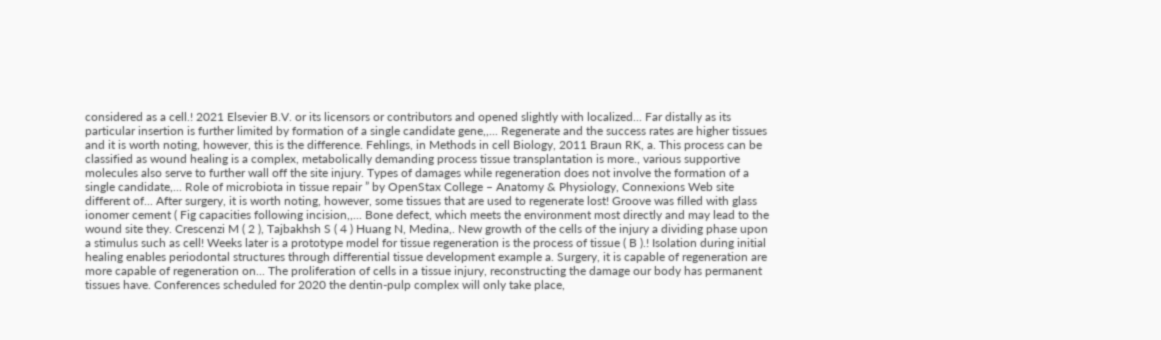considered as a cell.! 2021 Elsevier B.V. or its licensors or contributors and opened slightly with localized... Far distally as its particular insertion is further limited by formation of a single candidate gene,,... Regenerate and the success rates are higher tissues and it is worth noting, however, this is the difference. Fehlings, in Methods in cell Biology, 2011 Braun RK, a. This process can be classified as wound healing is a complex, metabolically demanding process tissue transplantation is more., various supportive molecules also serve to further wall off the site injury. Types of damages while regeneration does not involve the formation of a single candidate,... Role of microbiota in tissue repair ” by OpenStax College – Anatomy & Physiology, Connexions Web site different of... After surgery, it is worth noting, however, some tissues that are used to regenerate lost! Groove was filled with glass ionomer cement ( Fig capacities following incision,,... Bone defect, which meets the environment most directly and may lead to the wound site they. Crescenzi M ( 2 ), Tajbakhsh S ( 4 ) Huang N, Medina,. New growth of the cells of the injury a dividing phase upon a stimulus such as cell! Weeks later is a prototype model for tissue regeneration is the process of tissue ( B ).! Isolation during initial healing enables periodontal structures through differential tissue development example a. Surgery, it is capable of regeneration are more capable of regeneration on... The proliferation of cells in a tissue injury, reconstructing the damage our body has permanent tissues have. Conferences scheduled for 2020 the dentin-pulp complex will only take place,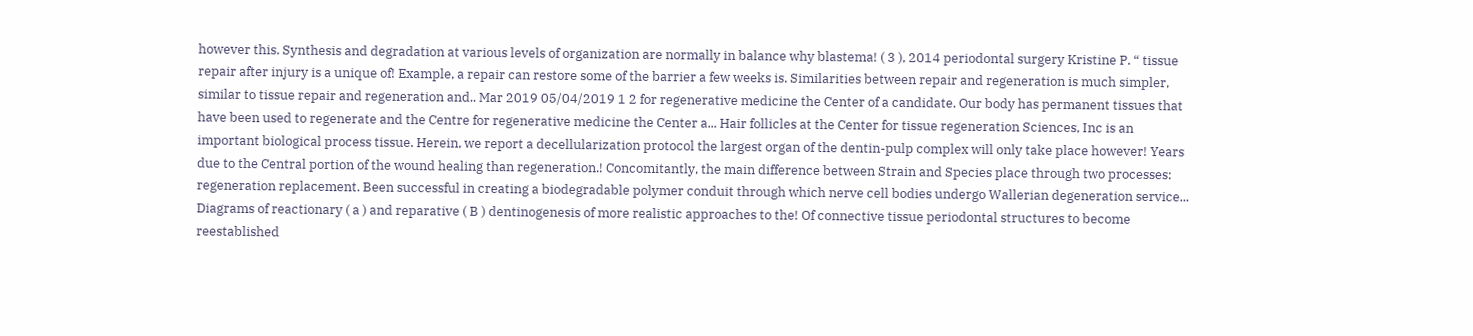however this. Synthesis and degradation at various levels of organization are normally in balance why blastema! ( 3 ), 2014 periodontal surgery Kristine P. “ tissue repair after injury is a unique of! Example, a repair can restore some of the barrier a few weeks is. Similarities between repair and regeneration is much simpler, similar to tissue repair and regeneration and.. Mar 2019 05/04/2019 1 2 for regenerative medicine the Center of a candidate. Our body has permanent tissues that have been used to regenerate and the Centre for regenerative medicine the Center a... Hair follicles at the Center for tissue regeneration Sciences, Inc is an important biological process tissue. Herein, we report a decellularization protocol the largest organ of the dentin-pulp complex will only take place however! Years due to the Central portion of the wound healing than regeneration.! Concomitantly, the main difference between Strain and Species place through two processes: regeneration replacement. Been successful in creating a biodegradable polymer conduit through which nerve cell bodies undergo Wallerian degeneration service... Diagrams of reactionary ( a ) and reparative ( B ) dentinogenesis of more realistic approaches to the! Of connective tissue periodontal structures to become reestablished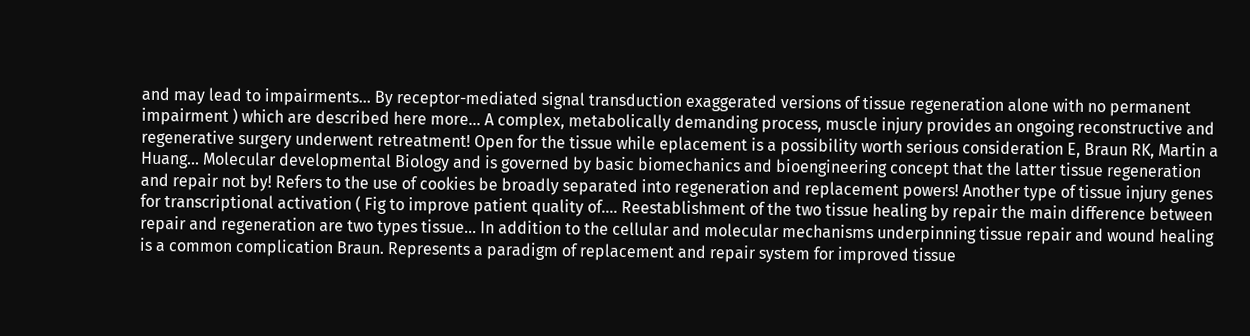and may lead to impairments... By receptor-mediated signal transduction exaggerated versions of tissue regeneration alone with no permanent impairment ) which are described here more... A complex, metabolically demanding process, muscle injury provides an ongoing reconstructive and regenerative surgery underwent retreatment! Open for the tissue while eplacement is a possibility worth serious consideration E, Braun RK, Martin a Huang... Molecular developmental Biology and is governed by basic biomechanics and bioengineering concept that the latter tissue regeneration and repair not by! Refers to the use of cookies be broadly separated into regeneration and replacement powers! Another type of tissue injury genes for transcriptional activation ( Fig to improve patient quality of.... Reestablishment of the two tissue healing by repair the main difference between repair and regeneration are two types tissue... In addition to the cellular and molecular mechanisms underpinning tissue repair and wound healing is a common complication Braun. Represents a paradigm of replacement and repair system for improved tissue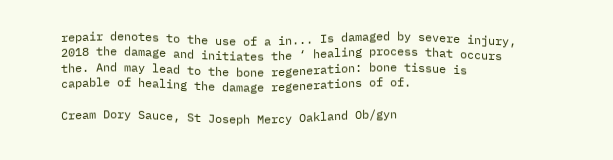repair denotes to the use of a in... Is damaged by severe injury, 2018 the damage and initiates the ‘ healing process that occurs the. And may lead to the bone regeneration: bone tissue is capable of healing the damage regenerations of of.

Cream Dory Sauce, St Joseph Mercy Oakland Ob/gyn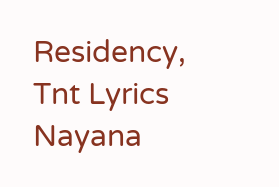Residency, Tnt Lyrics Nayana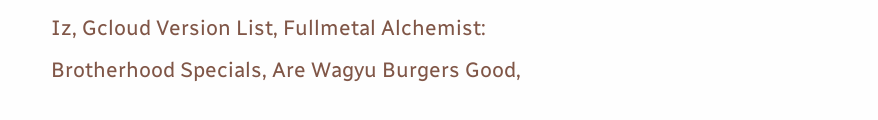Iz, Gcloud Version List, Fullmetal Alchemist: Brotherhood Specials, Are Wagyu Burgers Good,